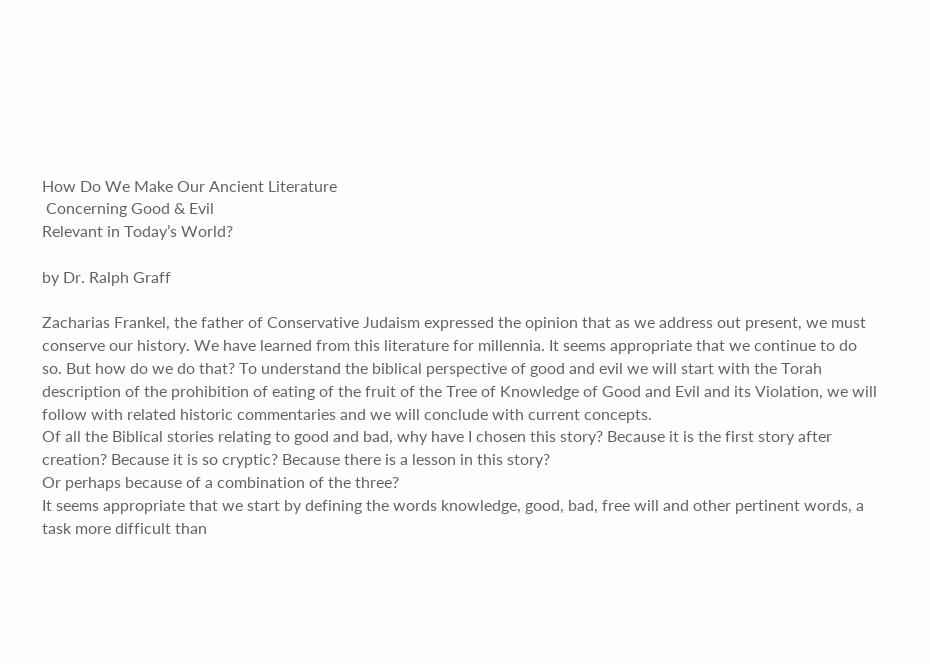How Do We Make Our Ancient Literature
 Concerning Good & Evil
Relevant in Today’s World?

by Dr. Ralph Graff

Zacharias Frankel, the father of Conservative Judaism expressed the opinion that as we address out present, we must conserve our history. We have learned from this literature for millennia. It seems appropriate that we continue to do so. But how do we do that? To understand the biblical perspective of good and evil we will start with the Torah description of the prohibition of eating of the fruit of the Tree of Knowledge of Good and Evil and its Violation, we will follow with related historic commentaries and we will conclude with current concepts.
Of all the Biblical stories relating to good and bad, why have I chosen this story? Because it is the first story after creation? Because it is so cryptic? Because there is a lesson in this story?
Or perhaps because of a combination of the three?
It seems appropriate that we start by defining the words knowledge, good, bad, free will and other pertinent words, a task more difficult than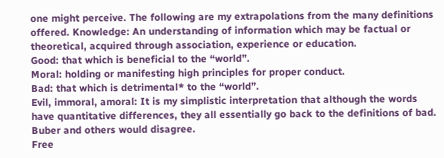one might perceive. The following are my extrapolations from the many definitions offered. Knowledge: An understanding of information which may be factual or theoretical, acquired through association, experience or education.
Good: that which is beneficial to the “world”.
Moral: holding or manifesting high principles for proper conduct.
Bad: that which is detrimental* to the “world”.
Evil, immoral, amoral: It is my simplistic interpretation that although the words have quantitative differences, they all essentially go back to the definitions of bad. Buber and others would disagree.
Free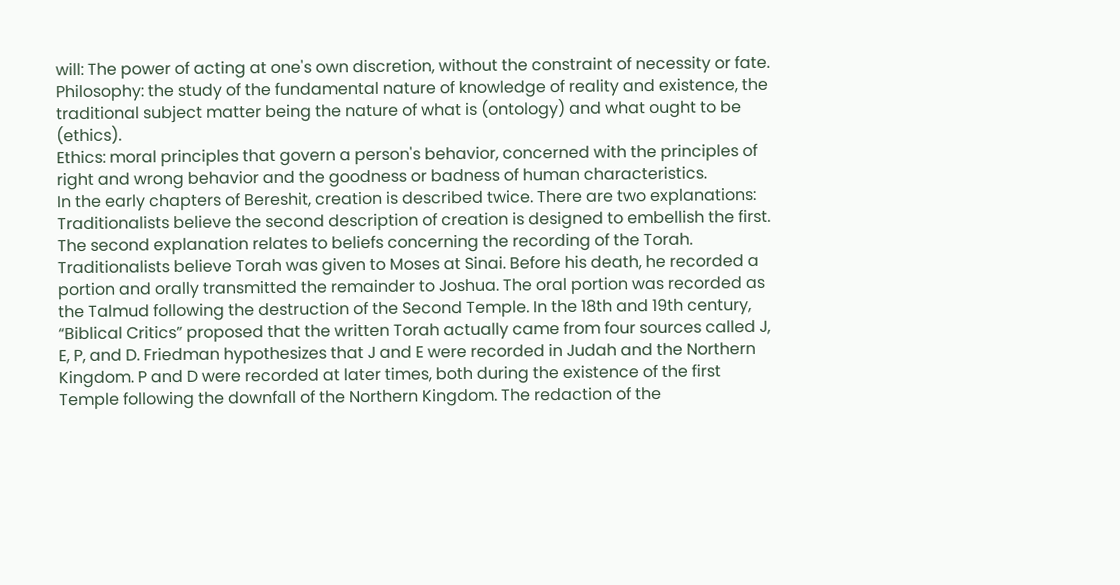will: The power of acting at one's own discretion, without the constraint of necessity or fate. Philosophy: the study of the fundamental nature of knowledge of reality and existence, the traditional subject matter being the nature of what is (ontology) and what ought to be (ethics).
Ethics: moral principles that govern a person's behavior, concerned with the principles of right and wrong behavior and the goodness or badness of human characteristics.
In the early chapters of Bereshit, creation is described twice. There are two explanations: Traditionalists believe the second description of creation is designed to embellish the first. The second explanation relates to beliefs concerning the recording of the Torah. Traditionalists believe Torah was given to Moses at Sinai. Before his death, he recorded a portion and orally transmitted the remainder to Joshua. The oral portion was recorded as the Talmud following the destruction of the Second Temple. In the 18th and 19th century, “Biblical Critics” proposed that the written Torah actually came from four sources called J, E, P, and D. Friedman hypothesizes that J and E were recorded in Judah and the Northern Kingdom. P and D were recorded at later times, both during the existence of the first Temple following the downfall of the Northern Kingdom. The redaction of the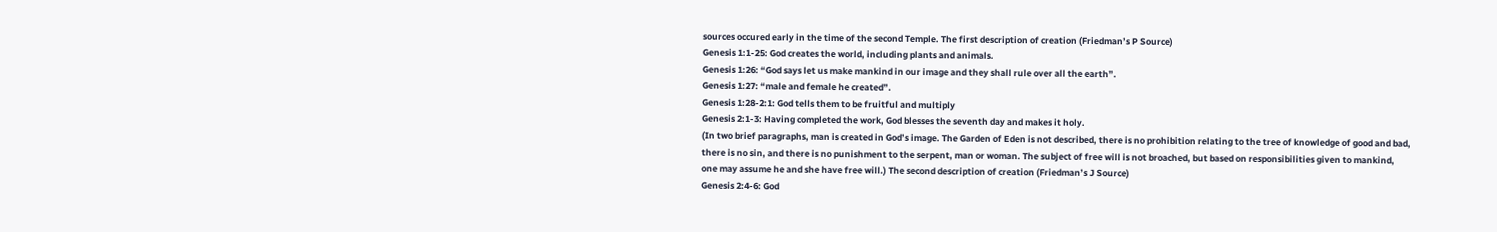sources occured early in the time of the second Temple. The first description of creation (Friedman’s P Source)
Genesis 1:1-25: God creates the world, including plants and animals.
Genesis 1:26: “God says let us make mankind in our image and they shall rule over all the earth”.
Genesis 1:27: “male and female he created”.
Genesis 1:28-2:1: God tells them to be fruitful and multiply
Genesis 2:1-3: Having completed the work, God blesses the seventh day and makes it holy.
(In two brief paragraphs, man is created in God’s image. The Garden of Eden is not described, there is no prohibition relating to the tree of knowledge of good and bad, there is no sin, and there is no punishment to the serpent, man or woman. The subject of free will is not broached, but based on responsibilities given to mankind, one may assume he and she have free will.) The second description of creation (Friedman’s J Source)
Genesis 2:4-6: God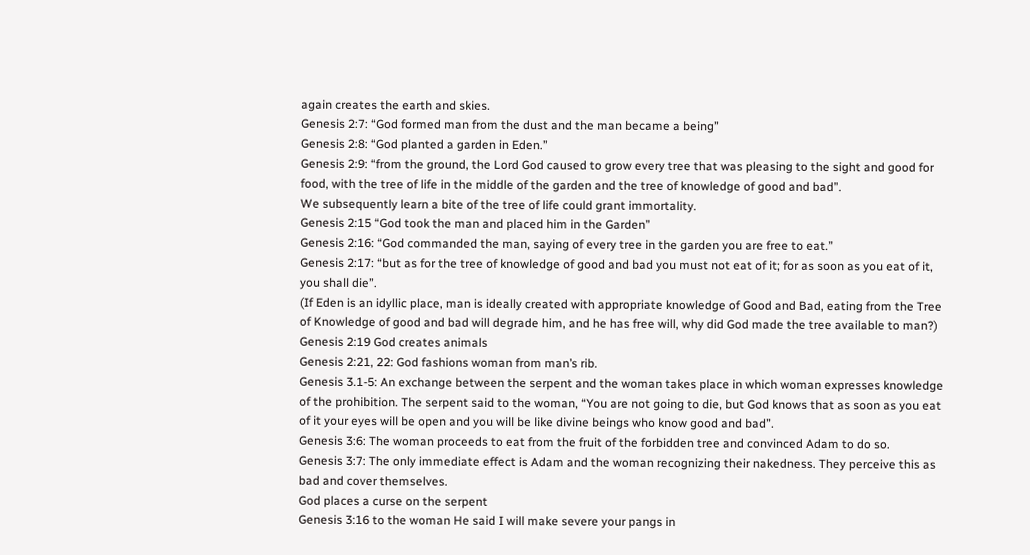again creates the earth and skies.
Genesis 2:7: “God formed man from the dust and the man became a being”
Genesis 2:8: “God planted a garden in Eden.”
Genesis 2:9: “from the ground, the Lord God caused to grow every tree that was pleasing to the sight and good for food, with the tree of life in the middle of the garden and the tree of knowledge of good and bad”.
We subsequently learn a bite of the tree of life could grant immortality.
Genesis 2:15 “God took the man and placed him in the Garden”
Genesis 2:16: “God commanded the man, saying of every tree in the garden you are free to eat.”
Genesis 2:17: “but as for the tree of knowledge of good and bad you must not eat of it; for as soon as you eat of it, you shall die”.
(If Eden is an idyllic place, man is ideally created with appropriate knowledge of Good and Bad, eating from the Tree of Knowledge of good and bad will degrade him, and he has free will, why did God made the tree available to man?)
Genesis 2:19 God creates animals
Genesis 2:21, 22: God fashions woman from man’s rib.
Genesis 3.1-5: An exchange between the serpent and the woman takes place in which woman expresses knowledge of the prohibition. The serpent said to the woman, “You are not going to die, but God knows that as soon as you eat of it your eyes will be open and you will be like divine beings who know good and bad”.
Genesis 3:6: The woman proceeds to eat from the fruit of the forbidden tree and convinced Adam to do so.
Genesis 3:7: The only immediate effect is Adam and the woman recognizing their nakedness. They perceive this as bad and cover themselves.
God places a curse on the serpent
Genesis 3:16 to the woman He said I will make severe your pangs in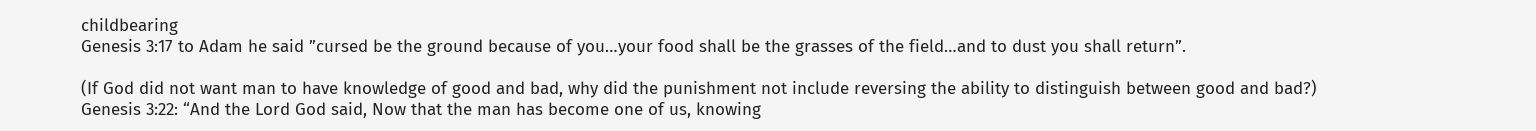childbearing
Genesis 3:17 to Adam he said ”cursed be the ground because of you…your food shall be the grasses of the field…and to dust you shall return”.

(If God did not want man to have knowledge of good and bad, why did the punishment not include reversing the ability to distinguish between good and bad?)
Genesis 3:22: “And the Lord God said, Now that the man has become one of us, knowing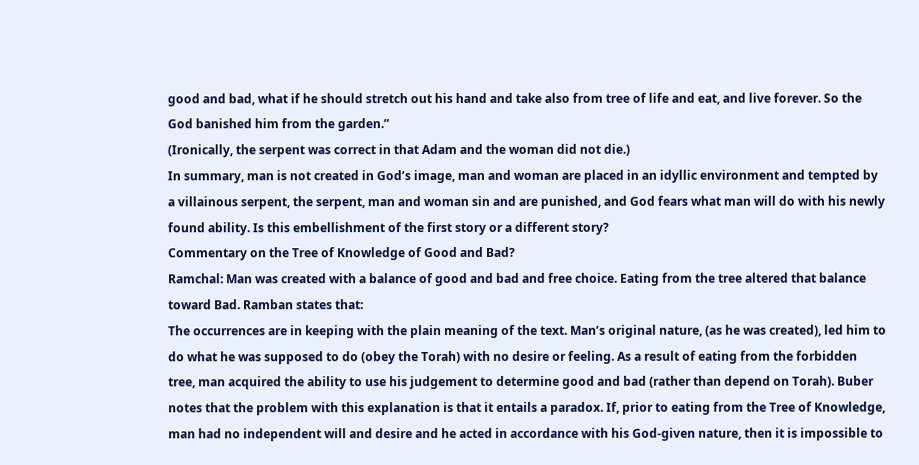good and bad, what if he should stretch out his hand and take also from tree of life and eat, and live forever. So the God banished him from the garden.”
(Ironically, the serpent was correct in that Adam and the woman did not die.)
In summary, man is not created in God’s image, man and woman are placed in an idyllic environment and tempted by a villainous serpent, the serpent, man and woman sin and are punished, and God fears what man will do with his newly found ability. Is this embellishment of the first story or a different story?
Commentary on the Tree of Knowledge of Good and Bad?
Ramchal: Man was created with a balance of good and bad and free choice. Eating from the tree altered that balance toward Bad. Ramban states that:
The occurrences are in keeping with the plain meaning of the text. Man’s original nature, (as he was created), led him to do what he was supposed to do (obey the Torah) with no desire or feeling. As a result of eating from the forbidden tree, man acquired the ability to use his judgement to determine good and bad (rather than depend on Torah). Buber notes that the problem with this explanation is that it entails a paradox. If, prior to eating from the Tree of Knowledge, man had no independent will and desire and he acted in accordance with his God-given nature, then it is impossible to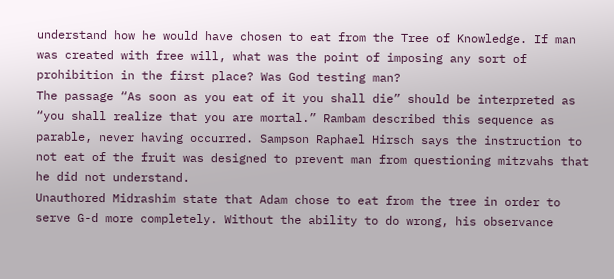understand how he would have chosen to eat from the Tree of Knowledge. If man was created with free will, what was the point of imposing any sort of prohibition in the first place? Was God testing man?
The passage “As soon as you eat of it you shall die” should be interpreted as “you shall realize that you are mortal.” Rambam described this sequence as parable, never having occurred. Sampson Raphael Hirsch says the instruction to not eat of the fruit was designed to prevent man from questioning mitzvahs that he did not understand.
Unauthored Midrashim state that Adam chose to eat from the tree in order to serve G-d more completely. Without the ability to do wrong, his observance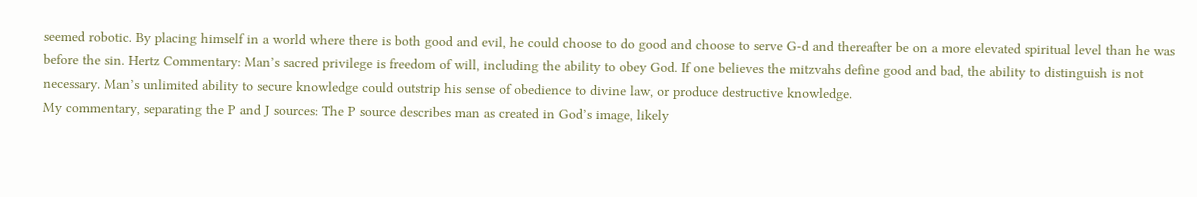seemed robotic. By placing himself in a world where there is both good and evil, he could choose to do good and choose to serve G-d and thereafter be on a more elevated spiritual level than he was before the sin. Hertz Commentary: Man’s sacred privilege is freedom of will, including the ability to obey God. If one believes the mitzvahs define good and bad, the ability to distinguish is not necessary. Man’s unlimited ability to secure knowledge could outstrip his sense of obedience to divine law, or produce destructive knowledge.
My commentary, separating the P and J sources: The P source describes man as created in God’s image, likely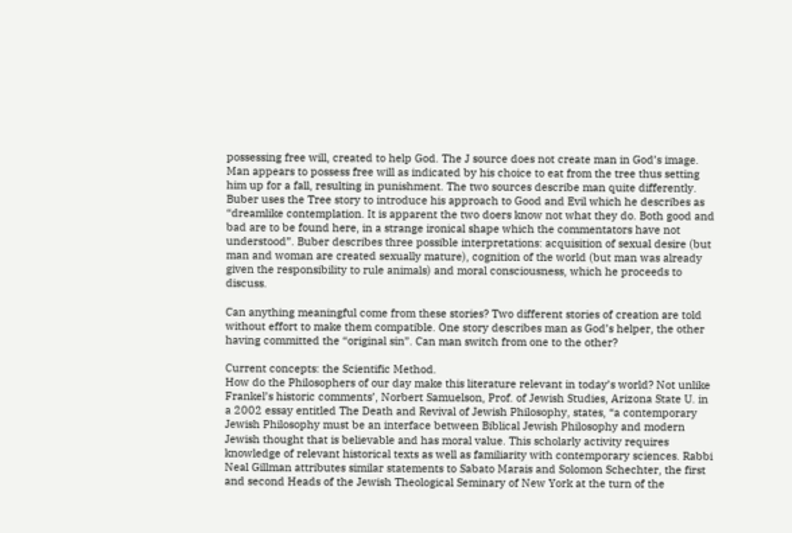possessing free will, created to help God. The J source does not create man in God’s image. Man appears to possess free will as indicated by his choice to eat from the tree thus setting him up for a fall, resulting in punishment. The two sources describe man quite differently.
Buber uses the Tree story to introduce his approach to Good and Evil which he describes as “dreamlike contemplation. It is apparent the two doers know not what they do. Both good and bad are to be found here, in a strange ironical shape which the commentators have not understood”. Buber describes three possible interpretations: acquisition of sexual desire (but man and woman are created sexually mature), cognition of the world (but man was already given the responsibility to rule animals) and moral consciousness, which he proceeds to discuss.

Can anything meaningful come from these stories? Two different stories of creation are told without effort to make them compatible. One story describes man as God’s helper, the other having committed the “original sin”. Can man switch from one to the other?

Current concepts: the Scientific Method.
How do the Philosophers of our day make this literature relevant in today’s world? Not unlike Frankel’s historic comments’, Norbert Samuelson, Prof. of Jewish Studies, Arizona State U. in a 2002 essay entitled The Death and Revival of Jewish Philosophy, states, “a contemporary Jewish Philosophy must be an interface between Biblical Jewish Philosophy and modern Jewish thought that is believable and has moral value. This scholarly activity requires knowledge of relevant historical texts as well as familiarity with contemporary sciences. Rabbi Neal Gillman attributes similar statements to Sabato Marais and Solomon Schechter, the first and second Heads of the Jewish Theological Seminary of New York at the turn of the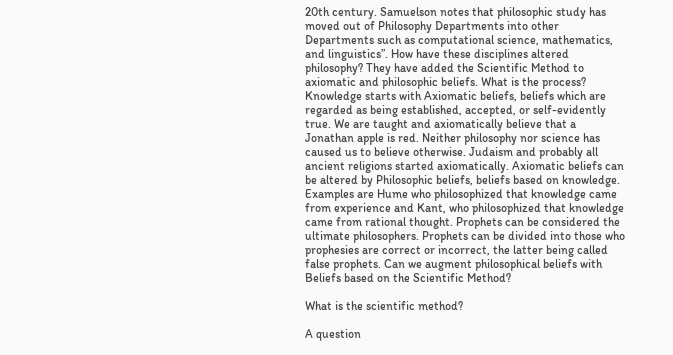20th century. Samuelson notes that philosophic study has moved out of Philosophy Departments into other Departments such as computational science, mathematics, and linguistics”. How have these disciplines altered philosophy? They have added the Scientific Method to axiomatic and philosophic beliefs. What is the process? Knowledge starts with Axiomatic beliefs, beliefs which are regarded as being established, accepted, or self-evidently true. We are taught and axiomatically believe that a Jonathan apple is red. Neither philosophy nor science has caused us to believe otherwise. Judaism and probably all ancient religions started axiomatically. Axiomatic beliefs can be altered by Philosophic beliefs, beliefs based on knowledge. Examples are Hume who philosophized that knowledge came from experience and Kant, who philosophized that knowledge came from rational thought. Prophets can be considered the ultimate philosophers. Prophets can be divided into those who prophesies are correct or incorrect, the latter being called false prophets. Can we augment philosophical beliefs with Beliefs based on the Scientific Method?

What is the scientific method?

A question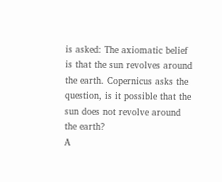is asked: The axiomatic belief is that the sun revolves around the earth. Copernicus asks the question, is it possible that the sun does not revolve around the earth?
A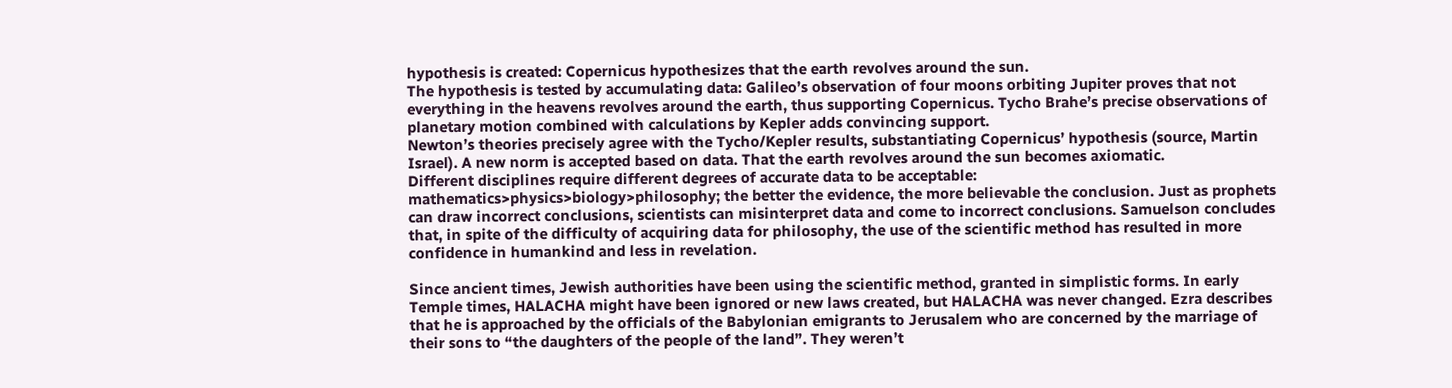hypothesis is created: Copernicus hypothesizes that the earth revolves around the sun.
The hypothesis is tested by accumulating data: Galileo’s observation of four moons orbiting Jupiter proves that not everything in the heavens revolves around the earth, thus supporting Copernicus. Tycho Brahe’s precise observations of planetary motion combined with calculations by Kepler adds convincing support.
Newton’s theories precisely agree with the Tycho/Kepler results, substantiating Copernicus’ hypothesis (source, Martin Israel). A new norm is accepted based on data. That the earth revolves around the sun becomes axiomatic.
Different disciplines require different degrees of accurate data to be acceptable: mathematics>physics>biology>philosophy; the better the evidence, the more believable the conclusion. Just as prophets can draw incorrect conclusions, scientists can misinterpret data and come to incorrect conclusions. Samuelson concludes that, in spite of the difficulty of acquiring data for philosophy, the use of the scientific method has resulted in more confidence in humankind and less in revelation.

Since ancient times, Jewish authorities have been using the scientific method, granted in simplistic forms. In early Temple times, HALACHA might have been ignored or new laws created, but HALACHA was never changed. Ezra describes that he is approached by the officials of the Babylonian emigrants to Jerusalem who are concerned by the marriage of their sons to “the daughters of the people of the land”. They weren’t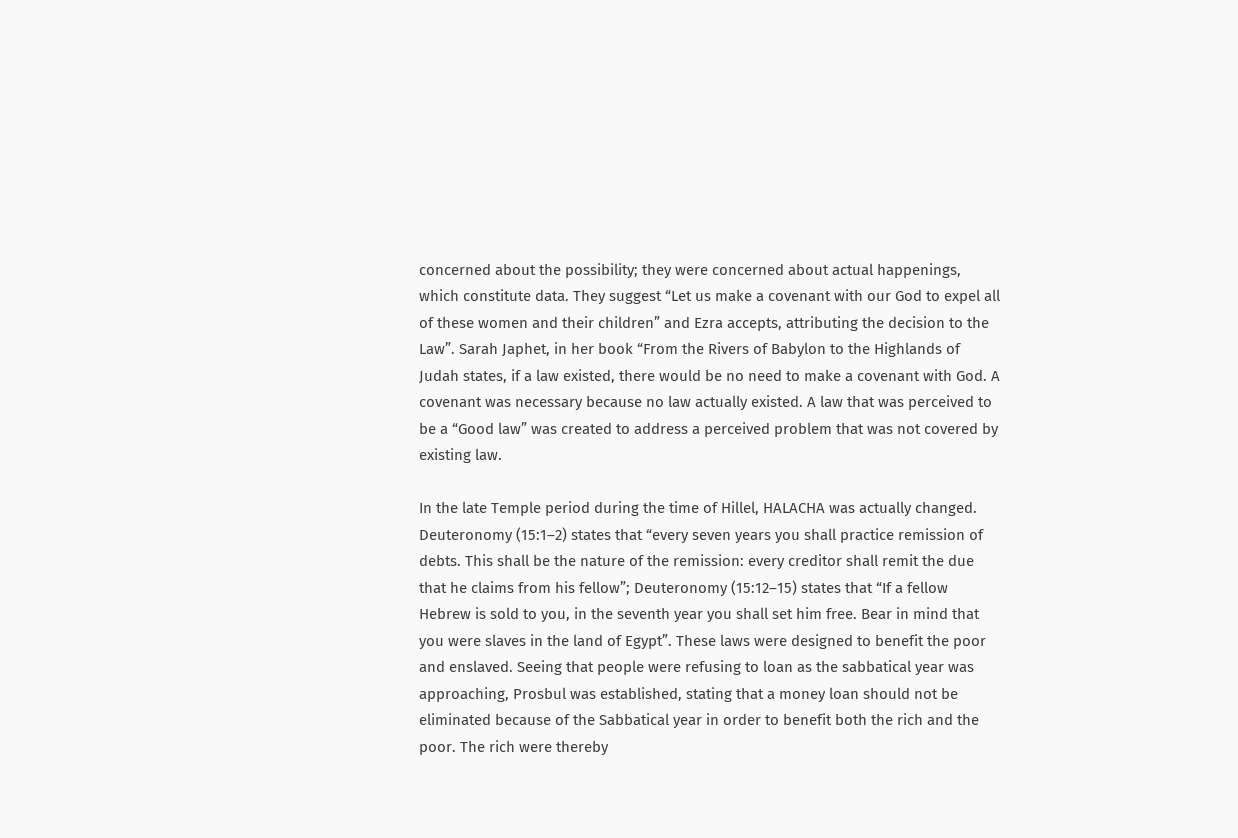concerned about the possibility; they were concerned about actual happenings, which constitute data. They suggest “Let us make a covenant with our God to expel all of these women and their children” and Ezra accepts, attributing the decision to the Law”. Sarah Japhet, in her book “From the Rivers of Babylon to the Highlands of Judah states, if a law existed, there would be no need to make a covenant with God. A covenant was necessary because no law actually existed. A law that was perceived to be a “Good law” was created to address a perceived problem that was not covered by existing law.

In the late Temple period during the time of Hillel, HALACHA was actually changed. Deuteronomy (15:1–2) states that “every seven years you shall practice remission of debts. This shall be the nature of the remission: every creditor shall remit the due that he claims from his fellow”; Deuteronomy (15:12–15) states that “If a fellow Hebrew is sold to you, in the seventh year you shall set him free. Bear in mind that you were slaves in the land of Egypt”. These laws were designed to benefit the poor and enslaved. Seeing that people were refusing to loan as the sabbatical year was approaching, Prosbul was established, stating that a money loan should not be eliminated because of the Sabbatical year in order to benefit both the rich and the poor. The rich were thereby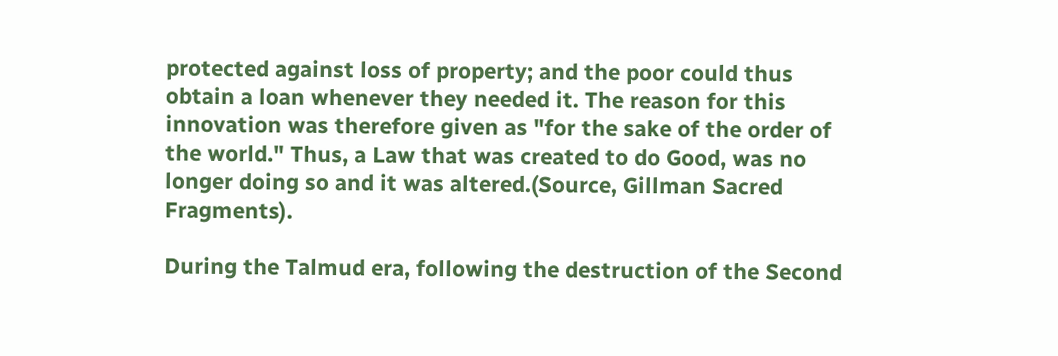protected against loss of property; and the poor could thus obtain a loan whenever they needed it. The reason for this innovation was therefore given as "for the sake of the order of the world." Thus, a Law that was created to do Good, was no longer doing so and it was altered.(Source, Gillman Sacred Fragments).

During the Talmud era, following the destruction of the Second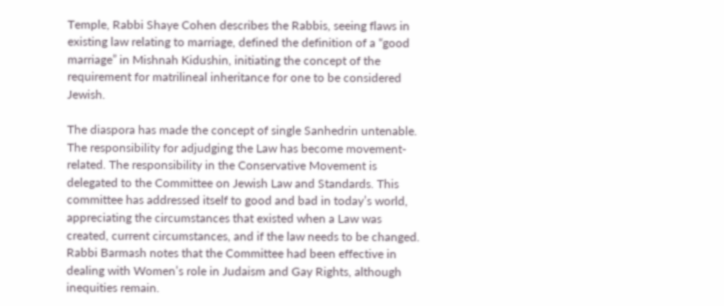Temple, Rabbi Shaye Cohen describes the Rabbis, seeing flaws in existing law relating to marriage, defined the definition of a “good marriage” in Mishnah Kidushin, initiating the concept of the requirement for matrilineal inheritance for one to be considered Jewish.

The diaspora has made the concept of single Sanhedrin untenable. The responsibility for adjudging the Law has become movement-related. The responsibility in the Conservative Movement is delegated to the Committee on Jewish Law and Standards. This committee has addressed itself to good and bad in today’s world, appreciating the circumstances that existed when a Law was created, current circumstances, and if the law needs to be changed. Rabbi Barmash notes that the Committee had been effective in dealing with Women’s role in Judaism and Gay Rights, although inequities remain.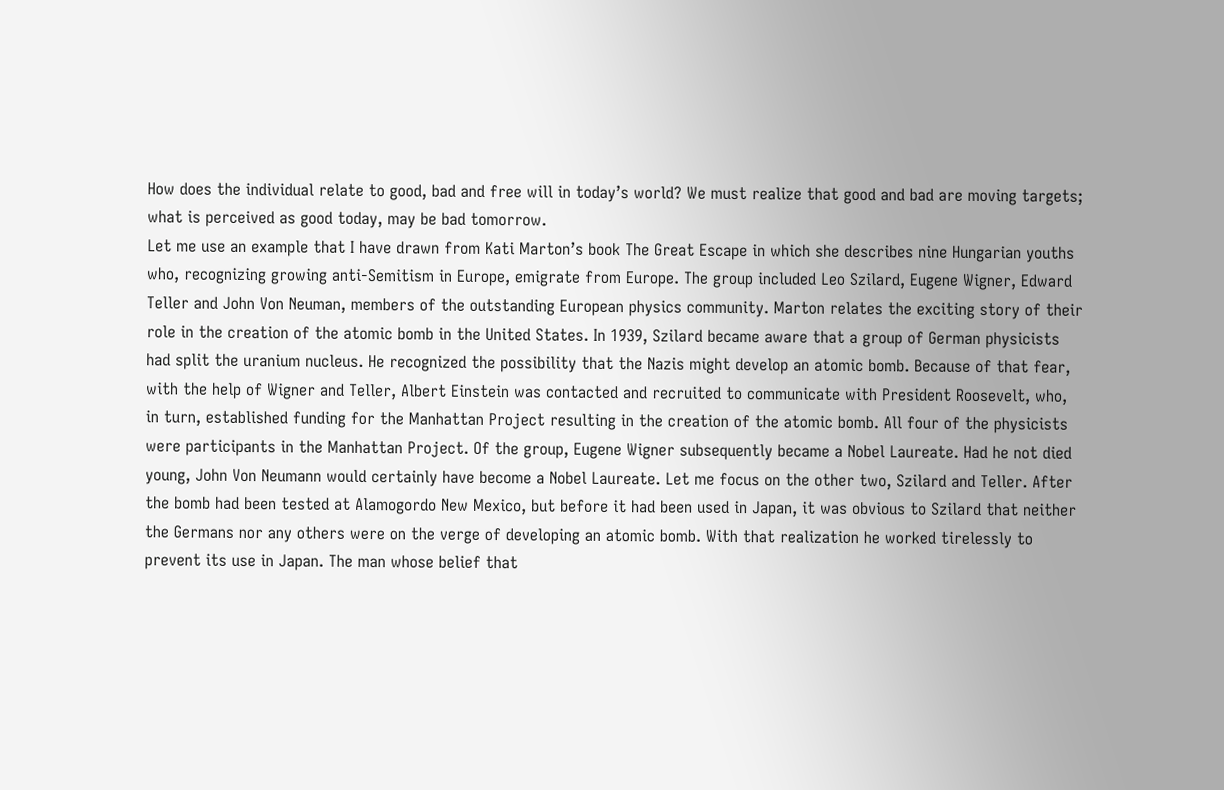How does the individual relate to good, bad and free will in today’s world? We must realize that good and bad are moving targets; what is perceived as good today, may be bad tomorrow.
Let me use an example that I have drawn from Kati Marton’s book The Great Escape in which she describes nine Hungarian youths who, recognizing growing anti-Semitism in Europe, emigrate from Europe. The group included Leo Szilard, Eugene Wigner, Edward Teller and John Von Neuman, members of the outstanding European physics community. Marton relates the exciting story of their role in the creation of the atomic bomb in the United States. In 1939, Szilard became aware that a group of German physicists had split the uranium nucleus. He recognized the possibility that the Nazis might develop an atomic bomb. Because of that fear, with the help of Wigner and Teller, Albert Einstein was contacted and recruited to communicate with President Roosevelt, who, in turn, established funding for the Manhattan Project resulting in the creation of the atomic bomb. All four of the physicists were participants in the Manhattan Project. Of the group, Eugene Wigner subsequently became a Nobel Laureate. Had he not died young, John Von Neumann would certainly have become a Nobel Laureate. Let me focus on the other two, Szilard and Teller. After the bomb had been tested at Alamogordo New Mexico, but before it had been used in Japan, it was obvious to Szilard that neither the Germans nor any others were on the verge of developing an atomic bomb. With that realization he worked tirelessly to prevent its use in Japan. The man whose belief that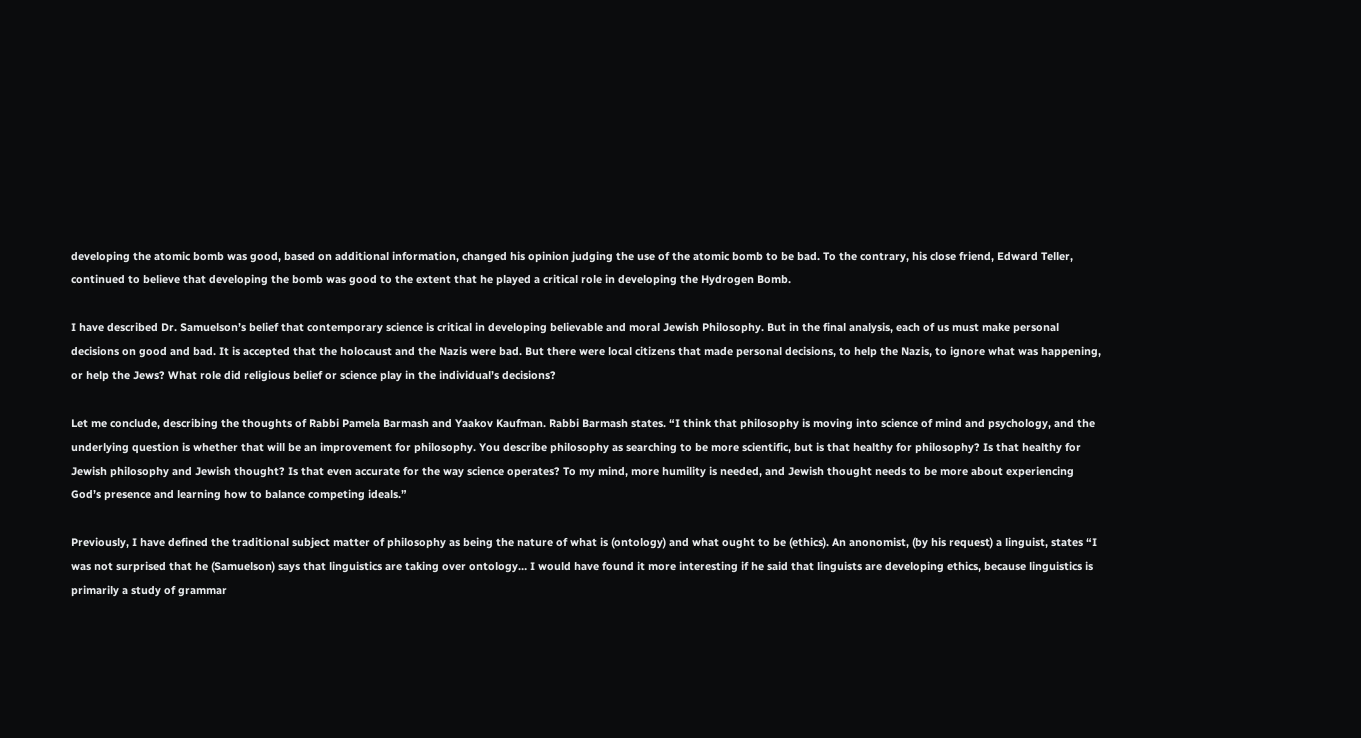developing the atomic bomb was good, based on additional information, changed his opinion judging the use of the atomic bomb to be bad. To the contrary, his close friend, Edward Teller, continued to believe that developing the bomb was good to the extent that he played a critical role in developing the Hydrogen Bomb.

I have described Dr. Samuelson’s belief that contemporary science is critical in developing believable and moral Jewish Philosophy. But in the final analysis, each of us must make personal decisions on good and bad. It is accepted that the holocaust and the Nazis were bad. But there were local citizens that made personal decisions, to help the Nazis, to ignore what was happening, or help the Jews? What role did religious belief or science play in the individual’s decisions?

Let me conclude, describing the thoughts of Rabbi Pamela Barmash and Yaakov Kaufman. Rabbi Barmash states. “I think that philosophy is moving into science of mind and psychology, and the underlying question is whether that will be an improvement for philosophy. You describe philosophy as searching to be more scientific, but is that healthy for philosophy? Is that healthy for Jewish philosophy and Jewish thought? Is that even accurate for the way science operates? To my mind, more humility is needed, and Jewish thought needs to be more about experiencing God’s presence and learning how to balance competing ideals.”

Previously, I have defined the traditional subject matter of philosophy as being the nature of what is (ontology) and what ought to be (ethics). An anonomist, (by his request) a linguist, states “I was not surprised that he (Samuelson) says that linguistics are taking over ontology… I would have found it more interesting if he said that linguists are developing ethics, because linguistics is primarily a study of grammar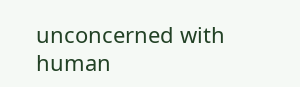unconcerned with human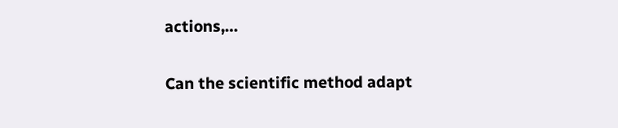actions,…

Can the scientific method adapt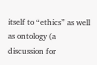itself to “ethics” as well as ontology (a discussion for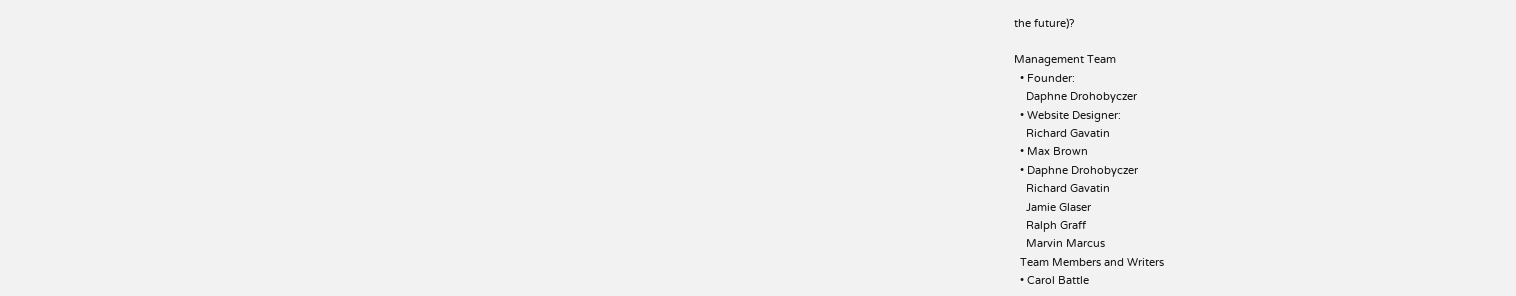the future)?

Management Team
  • Founder:
    Daphne Drohobyczer
  • Website Designer:
    Richard Gavatin
  • Max Brown
  • Daphne Drohobyczer
    Richard Gavatin
    Jamie Glaser
    Ralph Graff
    Marvin Marcus
  Team Members and Writers
  • Carol Battle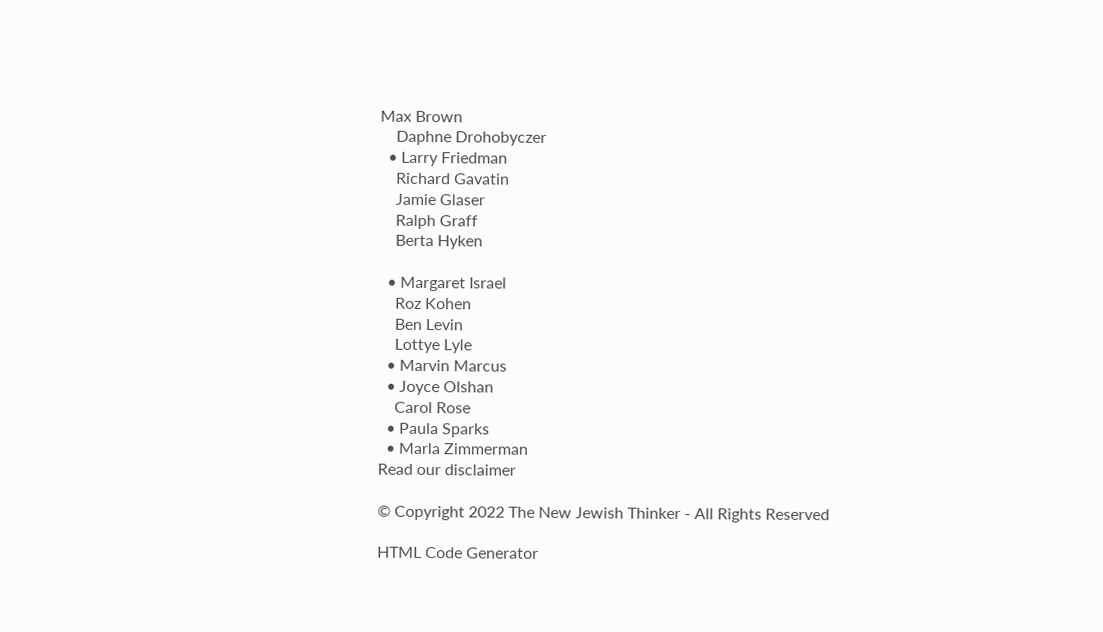Max Brown
    Daphne Drohobyczer
  • Larry Friedman
    Richard Gavatin
    Jamie Glaser
    Ralph Graff
    Berta Hyken

  • Margaret Israel
    Roz Kohen
    Ben Levin
    Lottye Lyle
  • Marvin Marcus
  • Joyce Olshan
    Carol Rose
  • Paula Sparks
  • Marla Zimmerman
Read our disclaimer

© Copyright 2022 The New Jewish Thinker - All Rights Reserved

HTML Code Generator